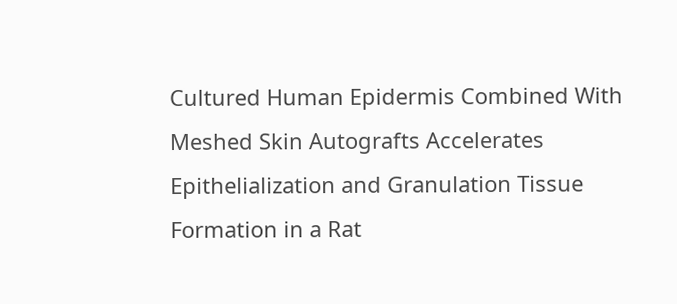Cultured Human Epidermis Combined With Meshed Skin Autografts Accelerates Epithelialization and Granulation Tissue Formation in a Rat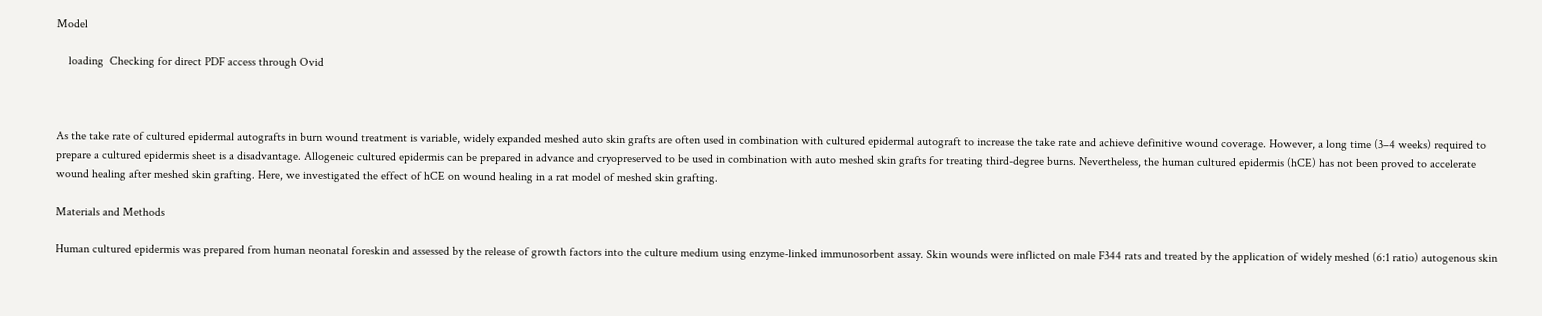Model

    loading  Checking for direct PDF access through Ovid



As the take rate of cultured epidermal autografts in burn wound treatment is variable, widely expanded meshed auto skin grafts are often used in combination with cultured epidermal autograft to increase the take rate and achieve definitive wound coverage. However, a long time (3–4 weeks) required to prepare a cultured epidermis sheet is a disadvantage. Allogeneic cultured epidermis can be prepared in advance and cryopreserved to be used in combination with auto meshed skin grafts for treating third-degree burns. Nevertheless, the human cultured epidermis (hCE) has not been proved to accelerate wound healing after meshed skin grafting. Here, we investigated the effect of hCE on wound healing in a rat model of meshed skin grafting.

Materials and Methods

Human cultured epidermis was prepared from human neonatal foreskin and assessed by the release of growth factors into the culture medium using enzyme-linked immunosorbent assay. Skin wounds were inflicted on male F344 rats and treated by the application of widely meshed (6:1 ratio) autogenous skin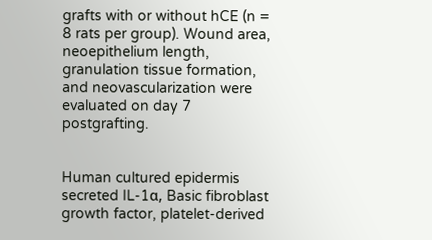grafts with or without hCE (n = 8 rats per group). Wound area, neoepithelium length, granulation tissue formation, and neovascularization were evaluated on day 7 postgrafting.


Human cultured epidermis secreted IL-1α, Basic fibroblast growth factor, platelet-derived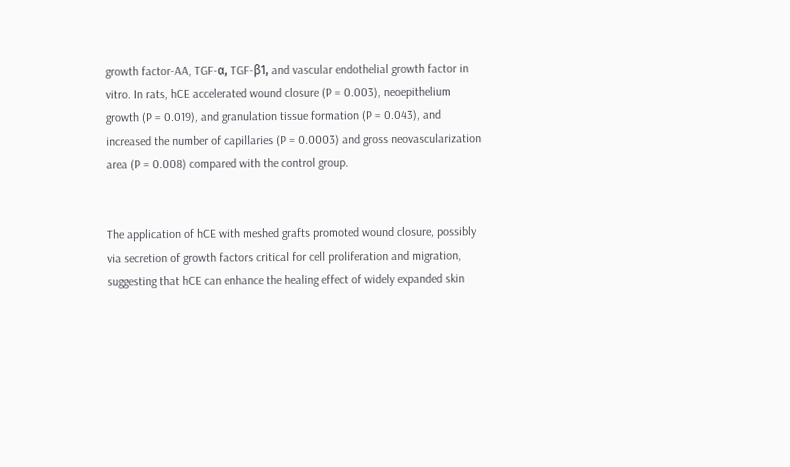growth factor-AA, TGF-α, TGF-β1, and vascular endothelial growth factor in vitro. In rats, hCE accelerated wound closure (P = 0.003), neoepithelium growth (P = 0.019), and granulation tissue formation (P = 0.043), and increased the number of capillaries (P = 0.0003) and gross neovascularization area (P = 0.008) compared with the control group.


The application of hCE with meshed grafts promoted wound closure, possibly via secretion of growth factors critical for cell proliferation and migration, suggesting that hCE can enhance the healing effect of widely expanded skin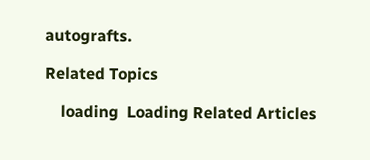autografts.

Related Topics

    loading  Loading Related Articles